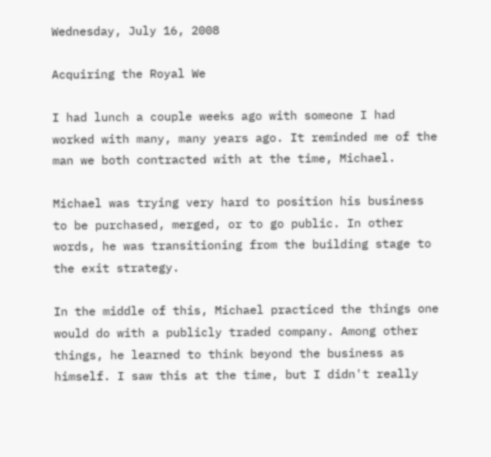Wednesday, July 16, 2008

Acquiring the Royal We

I had lunch a couple weeks ago with someone I had worked with many, many years ago. It reminded me of the man we both contracted with at the time, Michael.

Michael was trying very hard to position his business to be purchased, merged, or to go public. In other words, he was transitioning from the building stage to the exit strategy.

In the middle of this, Michael practiced the things one would do with a publicly traded company. Among other things, he learned to think beyond the business as himself. I saw this at the time, but I didn't really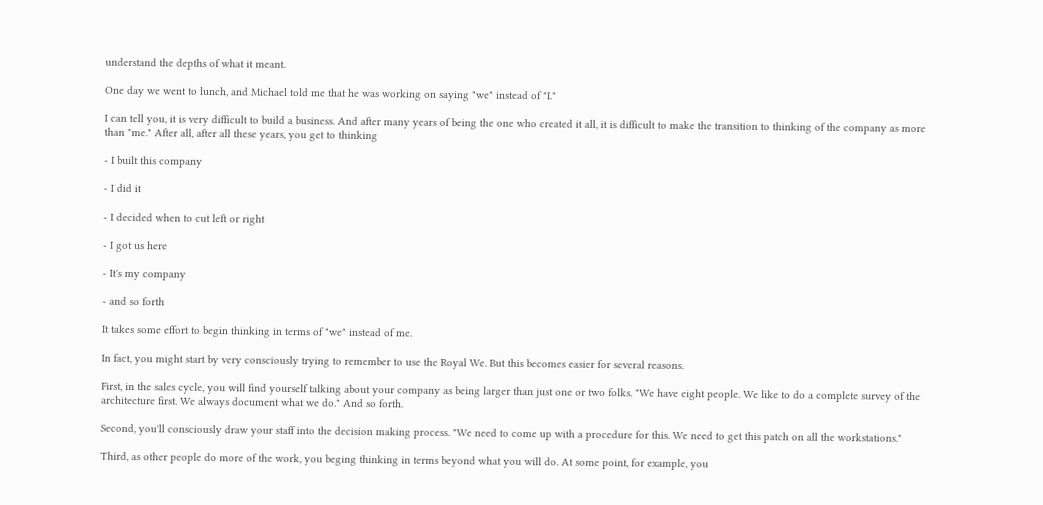understand the depths of what it meant.

One day we went to lunch, and Michael told me that he was working on saying "we" instead of "I."

I can tell you, it is very difficult to build a business. And after many years of being the one who created it all, it is difficult to make the transition to thinking of the company as more than "me." After all, after all these years, you get to thinking

- I built this company

- I did it

- I decided when to cut left or right

- I got us here

- It's my company

- and so forth

It takes some effort to begin thinking in terms of "we" instead of me.

In fact, you might start by very consciously trying to remember to use the Royal We. But this becomes easier for several reasons.

First, in the sales cycle, you will find yourself talking about your company as being larger than just one or two folks. "We have eight people. We like to do a complete survey of the architecture first. We always document what we do." And so forth.

Second, you'll consciously draw your staff into the decision making process. "We need to come up with a procedure for this. We need to get this patch on all the workstations."

Third, as other people do more of the work, you beging thinking in terms beyond what you will do. At some point, for example, you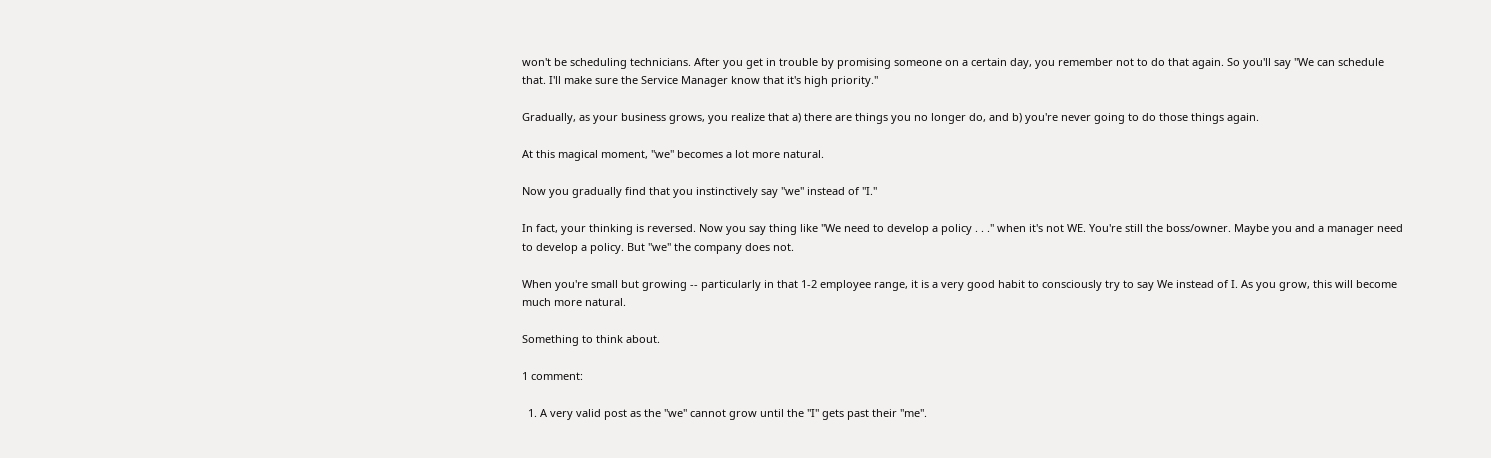won't be scheduling technicians. After you get in trouble by promising someone on a certain day, you remember not to do that again. So you'll say "We can schedule that. I'll make sure the Service Manager know that it's high priority."

Gradually, as your business grows, you realize that a) there are things you no longer do, and b) you're never going to do those things again.

At this magical moment, "we" becomes a lot more natural.

Now you gradually find that you instinctively say "we" instead of "I."

In fact, your thinking is reversed. Now you say thing like "We need to develop a policy . . ." when it's not WE. You're still the boss/owner. Maybe you and a manager need to develop a policy. But "we" the company does not.

When you're small but growing -- particularly in that 1-2 employee range, it is a very good habit to consciously try to say We instead of I. As you grow, this will become much more natural.

Something to think about.

1 comment:

  1. A very valid post as the "we" cannot grow until the "I" gets past their "me".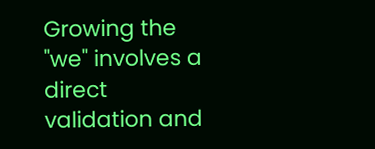Growing the "we" involves a direct validation and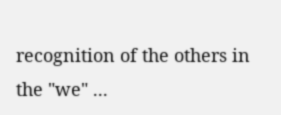recognition of the others in the "we" ...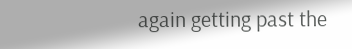again getting past the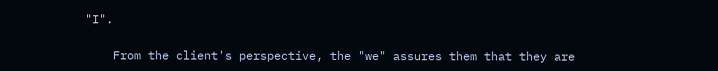"I".

    From the client's perspective, the "we" assures them that they are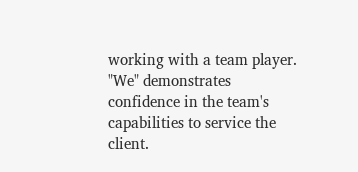working with a team player. "We" demonstrates confidence in the team's capabilities to service the client.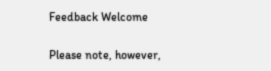Feedback Welcome

Please note, however,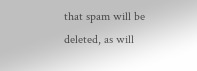that spam will be deleted, as will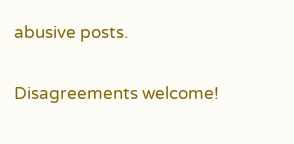abusive posts.

Disagreements welcome!